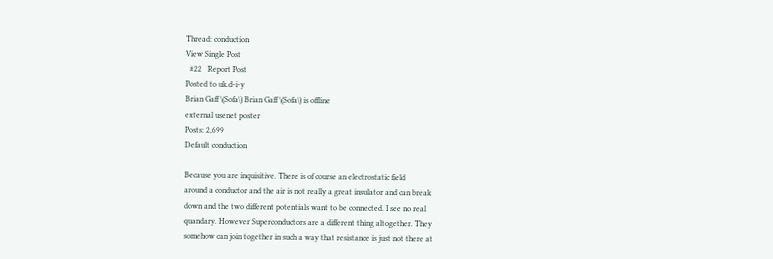Thread: conduction
View Single Post
  #22   Report Post
Posted to uk.d-i-y
Brian Gaff \(Sofa\) Brian Gaff \(Sofa\) is offline
external usenet poster
Posts: 2,699
Default conduction

Because you are inquisitive. There is of course an electrostatic field
around a conductor and the air is not really a great insulator and can break
down and the two different potentials want to be connected. I see no real
quandary. However Superconductors are a different thing altogether. They
somehow can join together in such a way that resistance is just not there at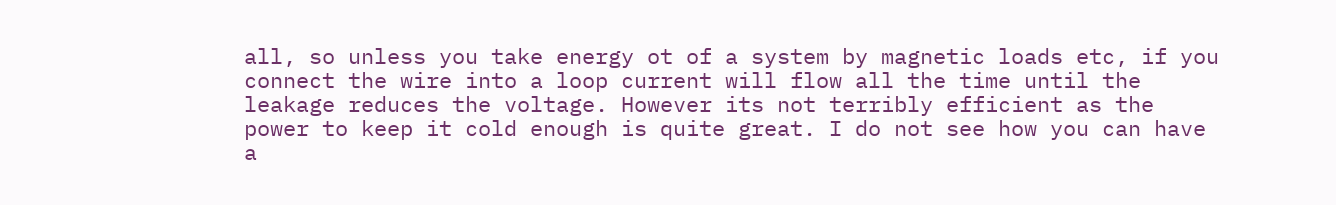all, so unless you take energy ot of a system by magnetic loads etc, if you
connect the wire into a loop current will flow all the time until the
leakage reduces the voltage. However its not terribly efficient as the
power to keep it cold enough is quite great. I do not see how you can have
a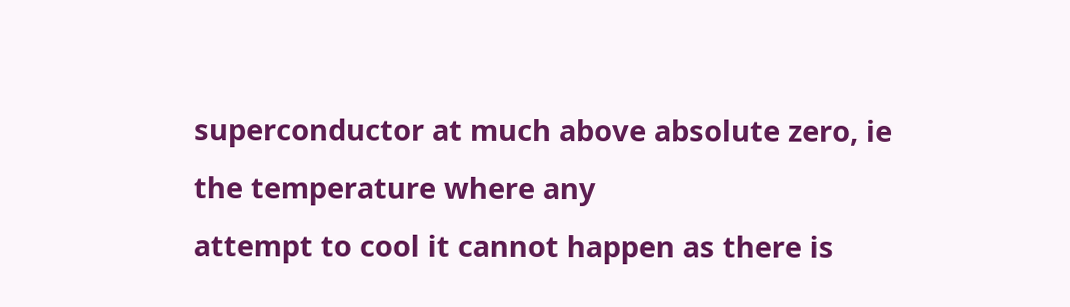superconductor at much above absolute zero, ie the temperature where any
attempt to cool it cannot happen as there is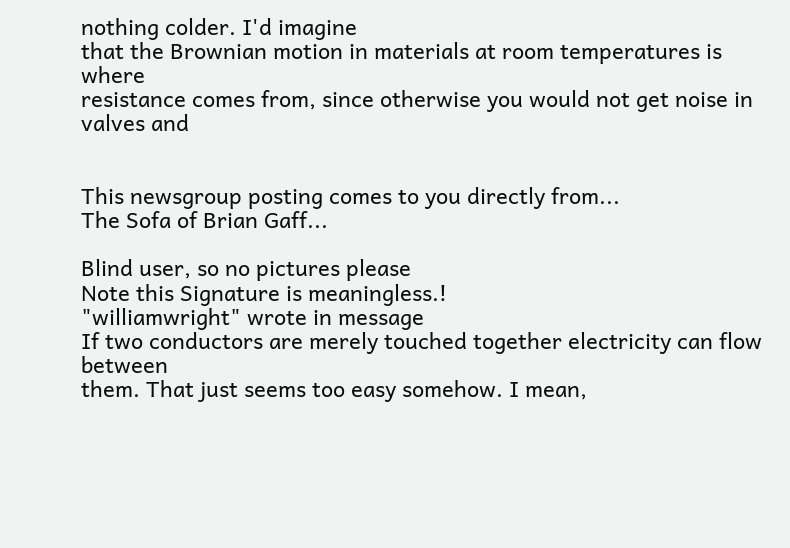nothing colder. I'd imagine
that the Brownian motion in materials at room temperatures is where
resistance comes from, since otherwise you would not get noise in valves and


This newsgroup posting comes to you directly from...
The Sofa of Brian Gaff...

Blind user, so no pictures please
Note this Signature is meaningless.!
"williamwright" wrote in message
If two conductors are merely touched together electricity can flow between
them. That just seems too easy somehow. I mean,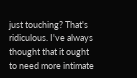just touching? That's
ridiculous. I've always thought that it ought to need more intimate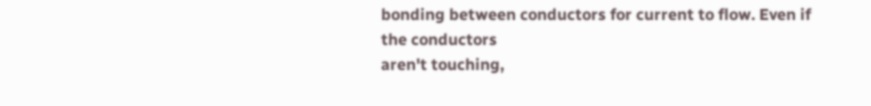bonding between conductors for current to flow. Even if the conductors
aren't touching,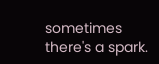sometimes there's a spark.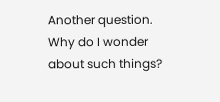Another question. Why do I wonder about such things?